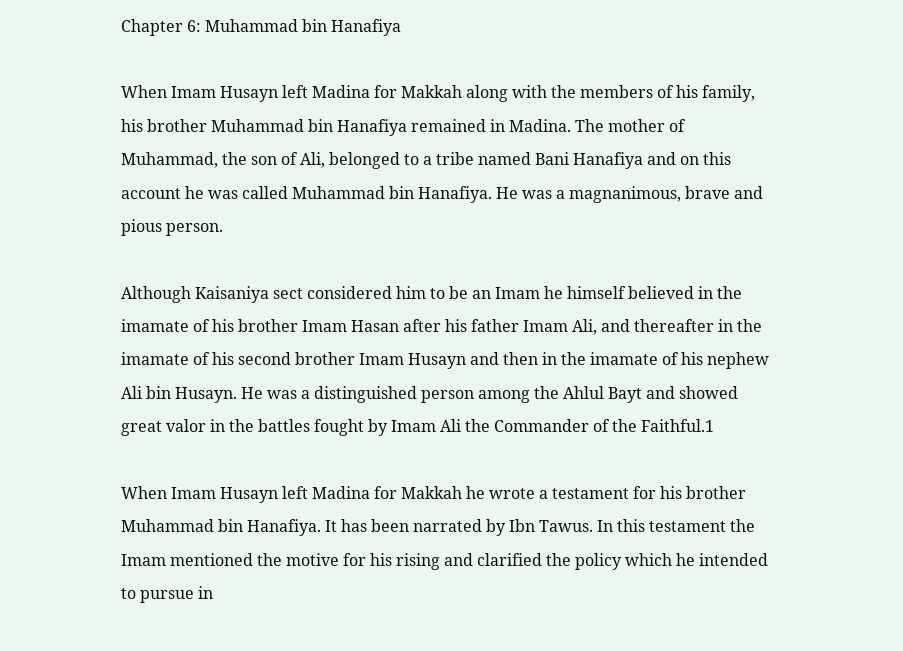Chapter 6: Muhammad bin Hanafiya

When Imam Husayn left Madina for Makkah along with the members of his family, his brother Muhammad bin Hanafiya remained in Madina. The mother of Muhammad, the son of Ali, belonged to a tribe named Bani Hanafiya and on this account he was called Muhammad bin Hanafiya. He was a magnanimous, brave and pious person.

Although Kaisaniya sect considered him to be an Imam he himself believed in the imamate of his brother Imam Hasan after his father Imam Ali, and thereafter in the imamate of his second brother Imam Husayn and then in the imamate of his nephew Ali bin Husayn. He was a distinguished person among the Ahlul Bayt and showed great valor in the battles fought by Imam Ali the Commander of the Faithful.1

When Imam Husayn left Madina for Makkah he wrote a testament for his brother Muhammad bin Hanafiya. It has been narrated by Ibn Tawus. In this testament the Imam mentioned the motive for his rising and clarified the policy which he intended to pursue in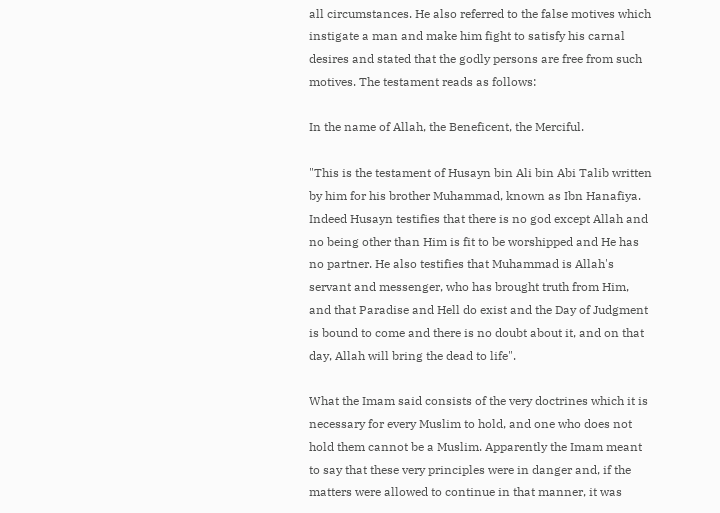all circumstances. He also referred to the false motives which instigate a man and make him fight to satisfy his carnal desires and stated that the godly persons are free from such motives. The testament reads as follows:

In the name of Allah, the Beneficent, the Merciful.

"This is the testament of Husayn bin Ali bin Abi Talib written by him for his brother Muhammad, known as Ibn Hanafiya. Indeed Husayn testifies that there is no god except Allah and no being other than Him is fit to be worshipped and He has no partner. He also testifies that Muhammad is Allah's servant and messenger, who has brought truth from Him, and that Paradise and Hell do exist and the Day of Judgment is bound to come and there is no doubt about it, and on that day, Allah will bring the dead to life".

What the Imam said consists of the very doctrines which it is necessary for every Muslim to hold, and one who does not hold them cannot be a Muslim. Apparently the Imam meant to say that these very principles were in danger and, if the matters were allowed to continue in that manner, it was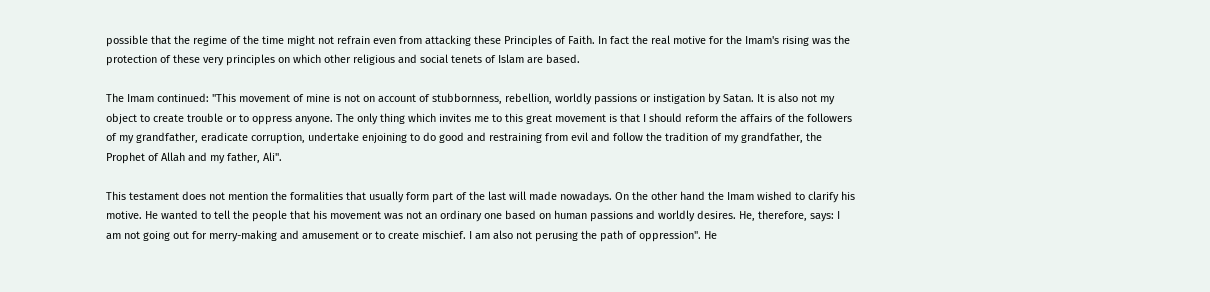possible that the regime of the time might not refrain even from attacking these Principles of Faith. In fact the real motive for the Imam's rising was the protection of these very principles on which other religious and social tenets of Islam are based.

The Imam continued: "This movement of mine is not on account of stubbornness, rebellion, worldly passions or instigation by Satan. It is also not my object to create trouble or to oppress anyone. The only thing which invites me to this great movement is that I should reform the affairs of the followers of my grandfather, eradicate corruption, undertake enjoining to do good and restraining from evil and follow the tradition of my grandfather, the Prophet of Allah and my father, Ali".

This testament does not mention the formalities that usually form part of the last will made nowadays. On the other hand the Imam wished to clarify his motive. He wanted to tell the people that his movement was not an ordinary one based on human passions and worldly desires. He, therefore, says: I am not going out for merry-making and amusement or to create mischief. I am also not perusing the path of oppression". He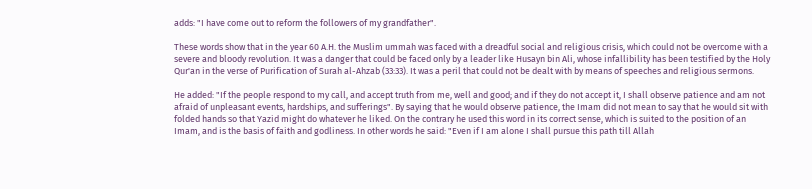adds: "I have come out to reform the followers of my grandfather".

These words show that in the year 60 A.H. the Muslim ummah was faced with a dreadful social and religious crisis, which could not be overcome with a severe and bloody revolution. It was a danger that could be faced only by a leader like Husayn bin Ali, whose infallibility has been testified by the Holy Qur'an in the verse of Purification of Surah al-Ahzab (33:33). It was a peril that could not be dealt with by means of speeches and religious sermons.

He added: "If the people respond to my call, and accept truth from me, well and good; and if they do not accept it, I shall observe patience and am not afraid of unpleasant events, hardships, and sufferings". By saying that he would observe patience, the Imam did not mean to say that he would sit with folded hands so that Yazid might do whatever he liked. On the contrary he used this word in its correct sense, which is suited to the position of an Imam, and is the basis of faith and godliness. In other words he said: "Even if I am alone I shall pursue this path till Allah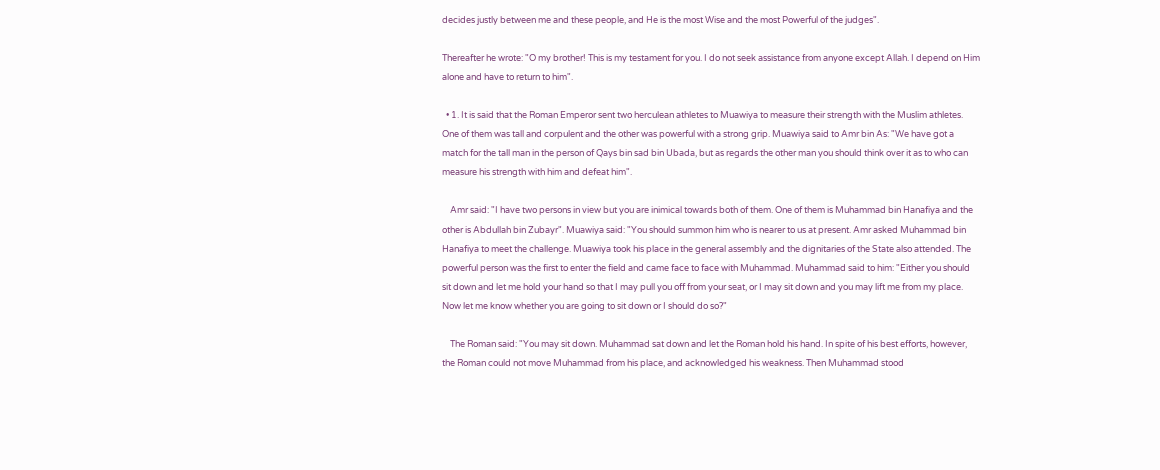decides justly between me and these people, and He is the most Wise and the most Powerful of the judges".

Thereafter he wrote: "O my brother! This is my testament for you. I do not seek assistance from anyone except Allah. I depend on Him alone and have to return to him".

  • 1. It is said that the Roman Emperor sent two herculean athletes to Muawiya to measure their strength with the Muslim athletes. One of them was tall and corpulent and the other was powerful with a strong grip. Muawiya said to Amr bin As: "We have got a match for the tall man in the person of Qays bin sad bin Ubada, but as regards the other man you should think over it as to who can measure his strength with him and defeat him".

    Amr said: "I have two persons in view but you are inimical towards both of them. One of them is Muhammad bin Hanafiya and the other is Abdullah bin Zubayr". Muawiya said: "You should summon him who is nearer to us at present. Amr asked Muhammad bin Hanafiya to meet the challenge. Muawiya took his place in the general assembly and the dignitaries of the State also attended. The powerful person was the first to enter the field and came face to face with Muhammad. Muhammad said to him: "Either you should sit down and let me hold your hand so that I may pull you off from your seat, or I may sit down and you may lift me from my place. Now let me know whether you are going to sit down or I should do so?"

    The Roman said: "You may sit down. Muhammad sat down and let the Roman hold his hand. In spite of his best efforts, however, the Roman could not move Muhammad from his place, and acknowledged his weakness. Then Muhammad stood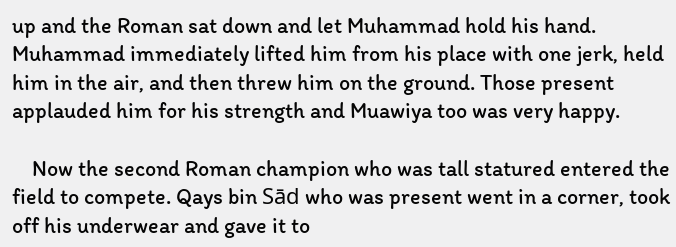up and the Roman sat down and let Muhammad hold his hand. Muhammad immediately lifted him from his place with one jerk, held him in the air, and then threw him on the ground. Those present applauded him for his strength and Muawiya too was very happy.

    Now the second Roman champion who was tall statured entered the field to compete. Qays bin Sād who was present went in a corner, took off his underwear and gave it to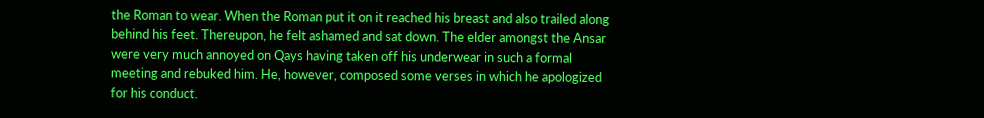the Roman to wear. When the Roman put it on it reached his breast and also trailed along behind his feet. Thereupon, he felt ashamed and sat down. The elder amongst the Ansar were very much annoyed on Qays having taken off his underwear in such a formal meeting and rebuked him. He, however, composed some verses in which he apologized for his conduct.